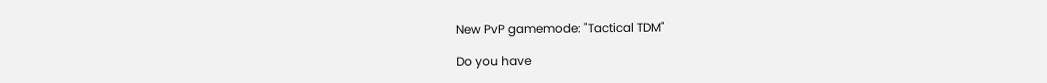New PvP gamemode: "Tactical TDM"

Do you have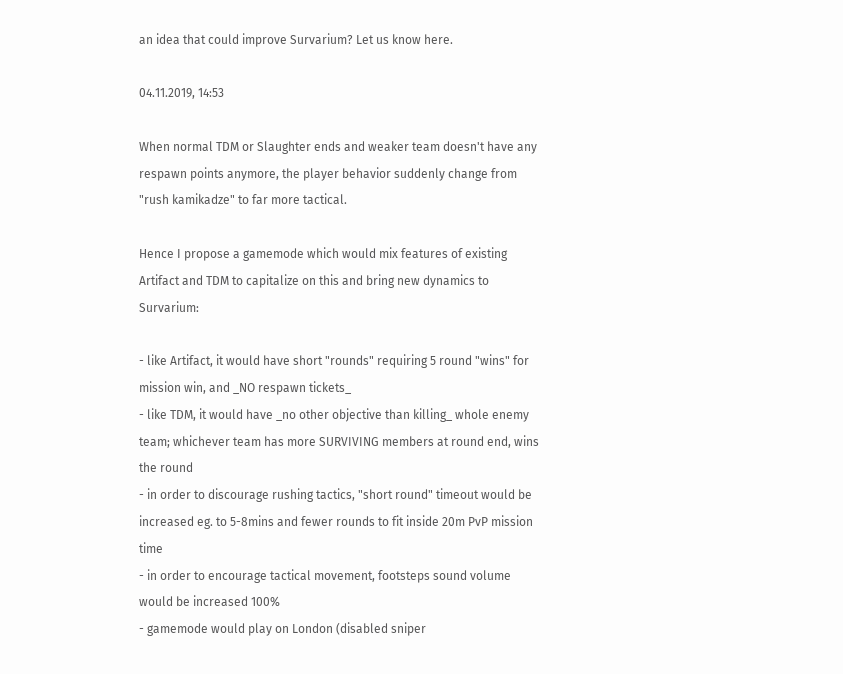an idea that could improve Survarium? Let us know here.

04.11.2019, 14:53

When normal TDM or Slaughter ends and weaker team doesn't have any respawn points anymore, the player behavior suddenly change from "rush kamikadze" to far more tactical.

Hence I propose a gamemode which would mix features of existing Artifact and TDM to capitalize on this and bring new dynamics to Survarium:

- like Artifact, it would have short "rounds" requiring 5 round "wins" for mission win, and _NO respawn tickets_
- like TDM, it would have _no other objective than killing_ whole enemy team; whichever team has more SURVIVING members at round end, wins the round
- in order to discourage rushing tactics, "short round" timeout would be increased eg. to 5-8mins and fewer rounds to fit inside 20m PvP mission time
- in order to encourage tactical movement, footsteps sound volume would be increased 100%
- gamemode would play on London (disabled sniper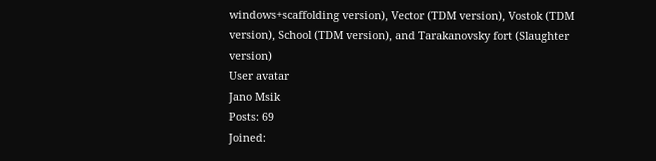windows+scaffolding version), Vector (TDM version), Vostok (TDM version), School (TDM version), and Tarakanovsky fort (Slaughter version)
User avatar
Jano Msik
Posts: 69
Joined: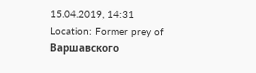15.04.2019, 14:31
Location: Former prey of Варшавского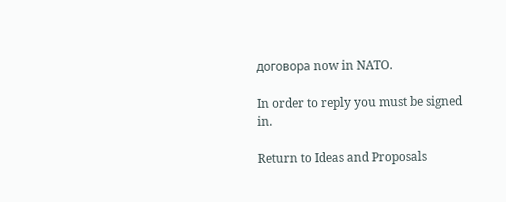договора now in NATO.

In order to reply you must be signed in.

Return to Ideas and Proposals